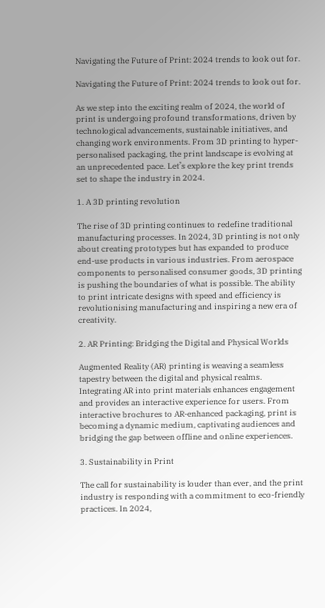Navigating the Future of Print: 2024 trends to look out for.

Navigating the Future of Print: 2024 trends to look out for.

As we step into the exciting realm of 2024, the world of print is undergoing profound transformations, driven by technological advancements, sustainable initiatives, and changing work environments. From 3D printing to hyper-personalised packaging, the print landscape is evolving at an unprecedented pace. Let’s explore the key print trends set to shape the industry in 2024.

1. A 3D printing revolution

The rise of 3D printing continues to redefine traditional manufacturing processes. In 2024, 3D printing is not only about creating prototypes but has expanded to produce end-use products in various industries. From aerospace components to personalised consumer goods, 3D printing is pushing the boundaries of what is possible. The ability to print intricate designs with speed and efficiency is revolutionising manufacturing and inspiring a new era of creativity.

2. AR Printing: Bridging the Digital and Physical Worlds

Augmented Reality (AR) printing is weaving a seamless tapestry between the digital and physical realms. Integrating AR into print materials enhances engagement and provides an interactive experience for users. From interactive brochures to AR-enhanced packaging, print is becoming a dynamic medium, captivating audiences and bridging the gap between offline and online experiences.

3. Sustainability in Print

The call for sustainability is louder than ever, and the print industry is responding with a commitment to eco-friendly practices. In 2024,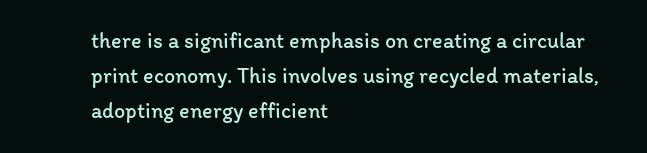there is a significant emphasis on creating a circular print economy. This involves using recycled materials, adopting energy efficient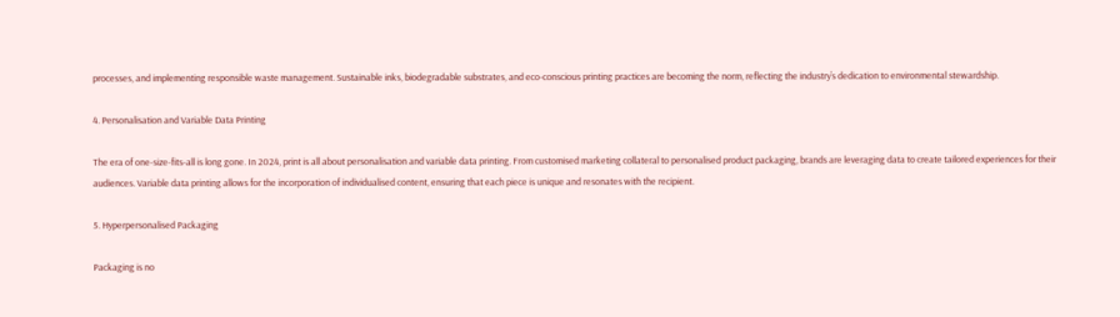processes, and implementing responsible waste management. Sustainable inks, biodegradable substrates, and eco-conscious printing practices are becoming the norm, reflecting the industry’s dedication to environmental stewardship.

4. Personalisation and Variable Data Printing

The era of one-size-fits-all is long gone. In 2024, print is all about personalisation and variable data printing. From customised marketing collateral to personalised product packaging, brands are leveraging data to create tailored experiences for their audiences. Variable data printing allows for the incorporation of individualised content, ensuring that each piece is unique and resonates with the recipient.

5. Hyperpersonalised Packaging

Packaging is no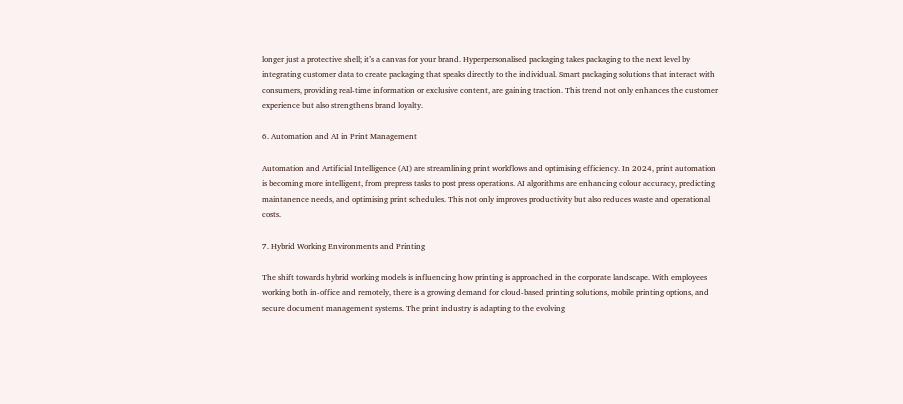longer just a protective shell; it’s a canvas for your brand. Hyperpersonalised packaging takes packaging to the next level by integrating customer data to create packaging that speaks directly to the individual. Smart packaging solutions that interact with consumers, providing real-time information or exclusive content, are gaining traction. This trend not only enhances the customer experience but also strengthens brand loyalty.

6. Automation and AI in Print Management

Automation and Artificial Intelligence (AI) are streamlining print workflows and optimising efficiency. In 2024, print automation is becoming more intelligent, from prepress tasks to post press operations. AI algorithms are enhancing colour accuracy, predicting maintanence needs, and optimising print schedules. This not only improves productivity but also reduces waste and operational costs.

7. Hybrid Working Environments and Printing

The shift towards hybrid working models is influencing how printing is approached in the corporate landscape. With employees working both in-office and remotely, there is a growing demand for cloud-based printing solutions, mobile printing options, and secure document management systems. The print industry is adapting to the evolving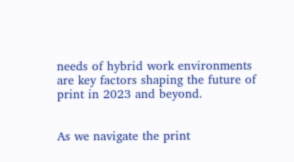needs of hybrid work environments are key factors shaping the future of print in 2023 and beyond.


As we navigate the print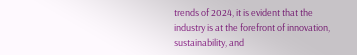trends of 2024, it is evident that the industry is at the forefront of innovation, sustainability, and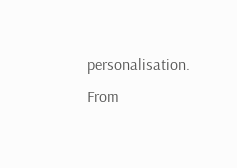personalisation. From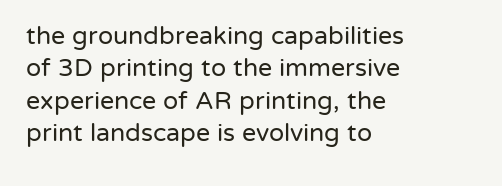the groundbreaking capabilities of 3D printing to the immersive experience of AR printing, the print landscape is evolving to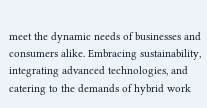meet the dynamic needs of businesses and consumers alike. Embracing sustainability, integrating advanced technologies, and catering to the demands of hybrid work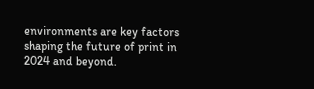environments are key factors shaping the future of print in 2024 and beyond.